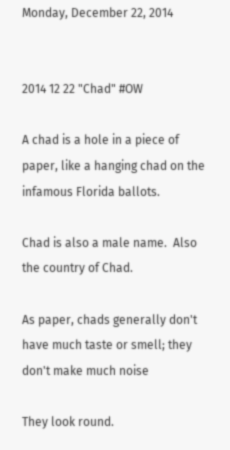Monday, December 22, 2014


2014 12 22 "Chad" #OW

A chad is a hole in a piece of paper, like a hanging chad on the infamous Florida ballots.

Chad is also a male name.  Also the country of Chad.

As paper, chads generally don't have much taste or smell; they don't make much noise

They look round.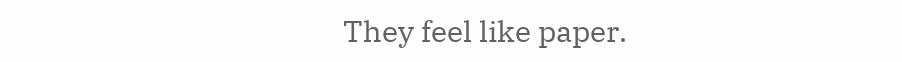They feel like paper.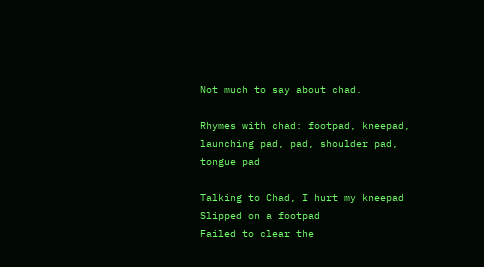Not much to say about chad.

Rhymes with chad: footpad, kneepad, launching pad, pad, shoulder pad, tongue pad

Talking to Chad, I hurt my kneepad
Slipped on a footpad
Failed to clear the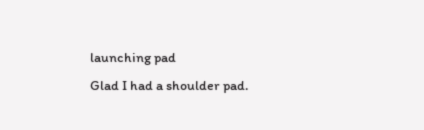launching pad
Glad I had a shoulder pad.